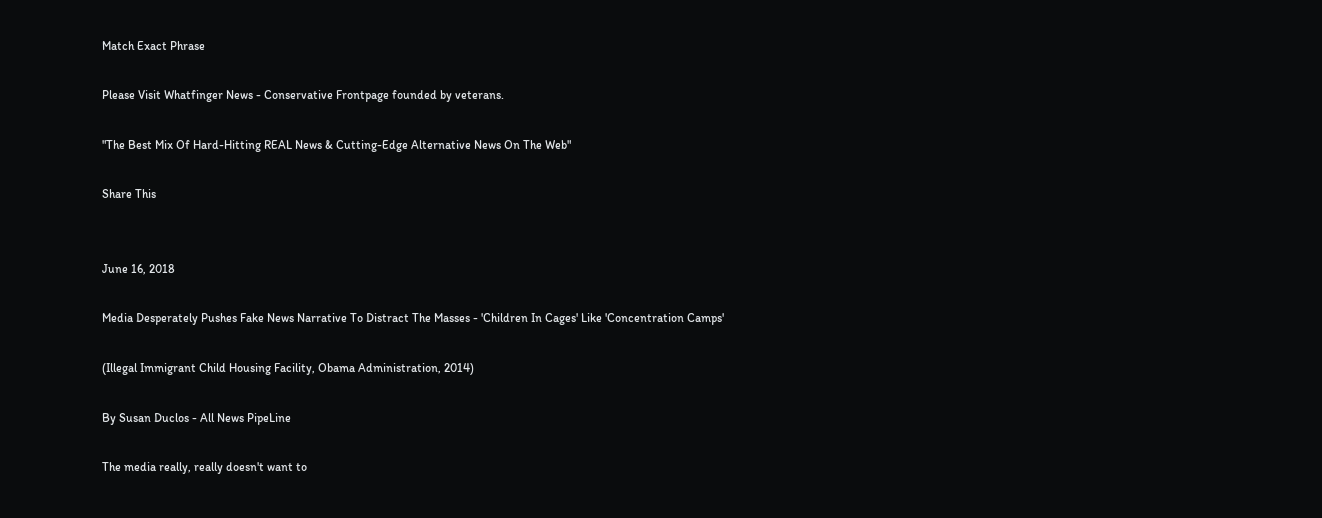Match Exact Phrase

Please Visit Whatfinger News - Conservative Frontpage founded by veterans.

"The Best Mix Of Hard-Hitting REAL News & Cutting-Edge Alternative News On The Web"

Share This


June 16, 2018

Media Desperately Pushes Fake News Narrative To Distract The Masses - 'Children In Cages' Like 'Concentration Camps'

(Illegal Immigrant Child Housing Facility, Obama Administration, 2014)

By Susan Duclos - All News PipeLine

The media really, really doesn't want to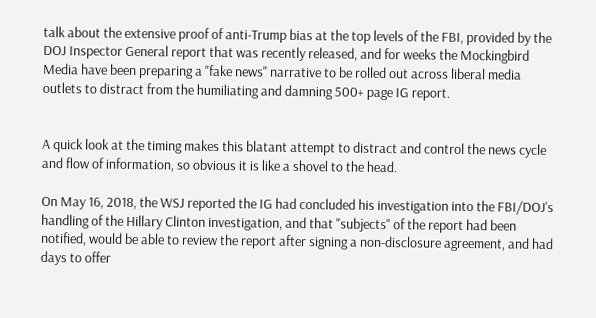talk about the extensive proof of anti-Trump bias at the top levels of the FBI, provided by the DOJ Inspector General report that was recently released, and for weeks the Mockingbird Media have been preparing a "fake news" narrative to be rolled out across liberal media outlets to distract from the humiliating and damning 500+ page IG report.


A quick look at the timing makes this blatant attempt to distract and control the news cycle and flow of information, so obvious it is like a shovel to the head.

On May 16, 2018, the WSJ reported the IG had concluded his investigation into the FBI/DOJ's handling of the Hillary Clinton investigation, and that "subjects" of the report had been notified, would be able to review the report after signing a non-disclosure agreement, and had days to offer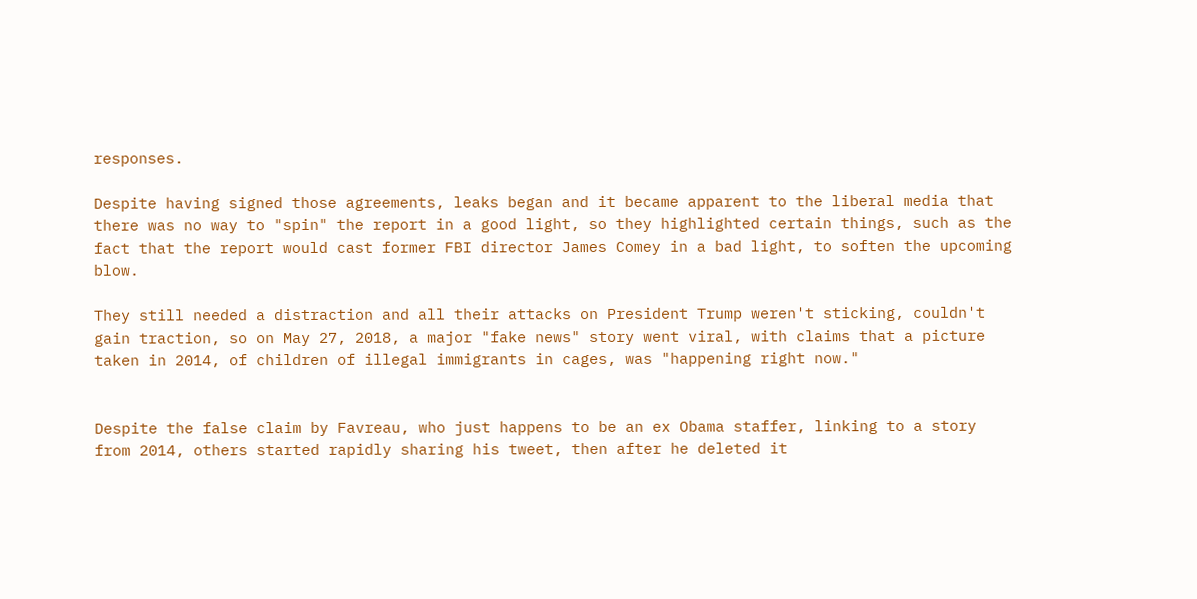responses.

Despite having signed those agreements, leaks began and it became apparent to the liberal media that there was no way to "spin" the report in a good light, so they highlighted certain things, such as the fact that the report would cast former FBI director James Comey in a bad light, to soften the upcoming blow.

They still needed a distraction and all their attacks on President Trump weren't sticking, couldn't gain traction, so on May 27, 2018, a major "fake news" story went viral, with claims that a picture taken in 2014, of children of illegal immigrants in cages, was "happening right now."


Despite the false claim by Favreau, who just happens to be an ex Obama staffer, linking to a story from 2014, others started rapidly sharing his tweet, then after he deleted it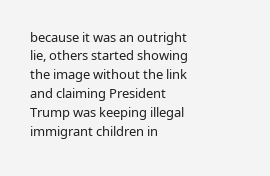because it was an outright lie, others started showing the image without the link and claiming President Trump was keeping illegal immigrant children in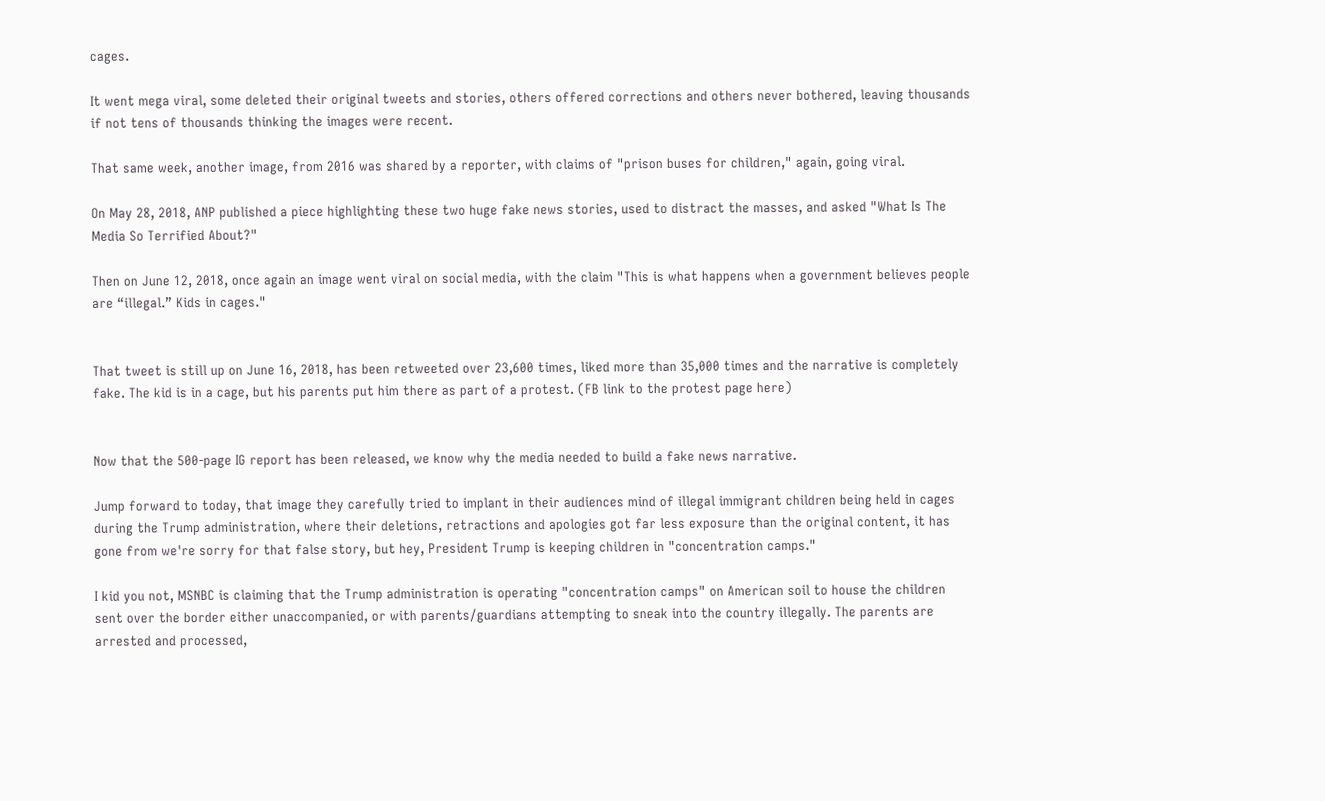cages.

It went mega viral, some deleted their original tweets and stories, others offered corrections and others never bothered, leaving thousands if not tens of thousands thinking the images were recent.

That same week, another image, from 2016 was shared by a reporter, with claims of "prison buses for children," again, going viral.

On May 28, 2018, ANP published a piece highlighting these two huge fake news stories, used to distract the masses, and asked "What Is The Media So Terrified About?"

Then on June 12, 2018, once again an image went viral on social media, with the claim "This is what happens when a government believes people are “illegal.” Kids in cages."


That tweet is still up on June 16, 2018, has been retweeted over 23,600 times, liked more than 35,000 times and the narrative is completely fake. The kid is in a cage, but his parents put him there as part of a protest. (FB link to the protest page here)


Now that the 500-page IG report has been released, we know why the media needed to build a fake news narrative.

Jump forward to today, that image they carefully tried to implant in their audiences mind of illegal immigrant children being held in cages during the Trump administration, where their deletions, retractions and apologies got far less exposure than the original content, it has gone from we're sorry for that false story, but hey, President Trump is keeping children in "concentration camps."

I kid you not, MSNBC is claiming that the Trump administration is operating "concentration camps" on American soil to house the children sent over the border either unaccompanied, or with parents/guardians attempting to sneak into the country illegally. The parents are arrested and processed,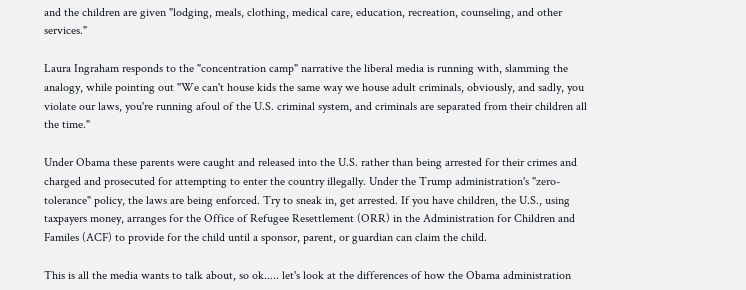and the children are given "lodging, meals, clothing, medical care, education, recreation, counseling, and other services."

Laura Ingraham responds to the "concentration camp" narrative the liberal media is running with, slamming the analogy, while pointing out "We can't house kids the same way we house adult criminals, obviously, and sadly, you violate our laws, you're running afoul of the U.S. criminal system, and criminals are separated from their children all the time."

Under Obama these parents were caught and released into the U.S. rather than being arrested for their crimes and charged and prosecuted for attempting to enter the country illegally. Under the Trump administration's "zero-tolerance" policy, the laws are being enforced. Try to sneak in, get arrested. If you have children, the U.S., using taxpayers money, arranges for the Office of Refugee Resettlement (ORR) in the Administration for Children and Familes (ACF) to provide for the child until a sponsor, parent, or guardian can claim the child.

This is all the media wants to talk about, so ok..... let's look at the differences of how the Obama administration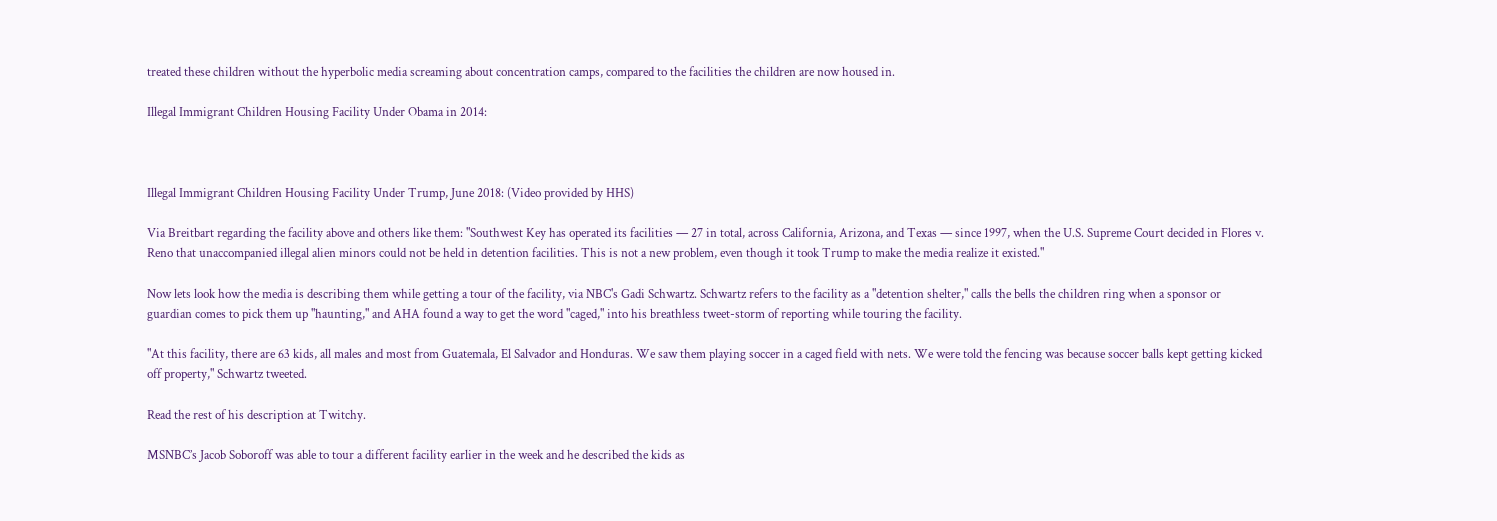treated these children without the hyperbolic media screaming about concentration camps, compared to the facilities the children are now housed in.

Illegal Immigrant Children Housing Facility Under Obama in 2014:



Illegal Immigrant Children Housing Facility Under Trump, June 2018: (Video provided by HHS)

Via Breitbart regarding the facility above and others like them: "Southwest Key has operated its facilities — 27 in total, across California, Arizona, and Texas — since 1997, when the U.S. Supreme Court decided in Flores v. Reno that unaccompanied illegal alien minors could not be held in detention facilities. This is not a new problem, even though it took Trump to make the media realize it existed."

Now lets look how the media is describing them while getting a tour of the facility, via NBC's Gadi Schwartz. Schwartz refers to the facility as a "detention shelter," calls the bells the children ring when a sponsor or guardian comes to pick them up "haunting," and AHA found a way to get the word "caged," into his breathless tweet-storm of reporting while touring the facility.

"At this facility, there are 63 kids, all males and most from Guatemala, El Salvador and Honduras. We saw them playing soccer in a caged field with nets. We were told the fencing was because soccer balls kept getting kicked off property," Schwartz tweeted.

Read the rest of his description at Twitchy.

MSNBC’s Jacob Soboroff was able to tour a different facility earlier in the week and he described the kids as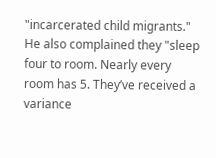"incarcerated child migrants." He also complained they "sleep four to room. Nearly every room has 5. They’ve received a variance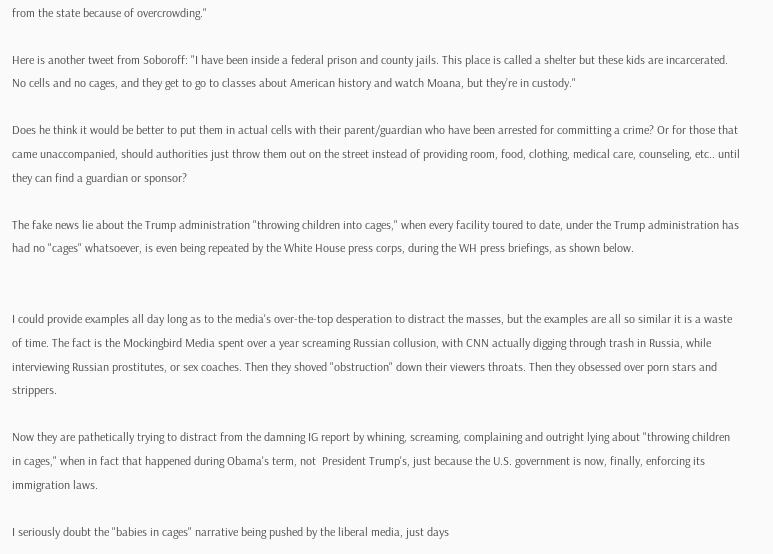from the state because of overcrowding."

Here is another tweet from Soboroff: "I have been inside a federal prison and county jails. This place is called a shelter but these kids are incarcerated. No cells and no cages, and they get to go to classes about American history and watch Moana, but they’re in custody."

Does he think it would be better to put them in actual cells with their parent/guardian who have been arrested for committing a crime? Or for those that came unaccompanied, should authorities just throw them out on the street instead of providing room, food, clothing, medical care, counseling, etc.. until they can find a guardian or sponsor?

The fake news lie about the Trump administration "throwing children into cages," when every facility toured to date, under the Trump administration has had no "cages" whatsoever, is even being repeated by the White House press corps, during the WH press briefings, as shown below.


I could provide examples all day long as to the media's over-the-top desperation to distract the masses, but the examples are all so similar it is a waste of time. The fact is the Mockingbird Media spent over a year screaming Russian collusion, with CNN actually digging through trash in Russia, while interviewing Russian prostitutes, or sex coaches. Then they shoved "obstruction" down their viewers throats. Then they obsessed over porn stars and strippers.

Now they are pathetically trying to distract from the damning IG report by whining, screaming, complaining and outright lying about "throwing children in cages," when in fact that happened during Obama's term, not  President Trump's, just because the U.S. government is now, finally, enforcing its immigration laws.

I seriously doubt the "babies in cages" narrative being pushed by the liberal media, just days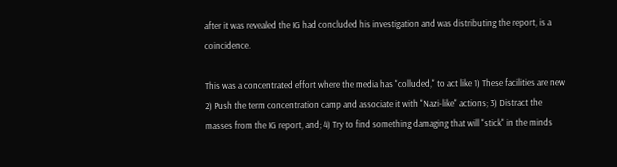after it was revealed the IG had concluded his investigation and was distributing the report, is a coincidence.

This was a concentrated effort where the media has "colluded," to act like 1) These facilities are new 2) Push the term concentration camp and associate it with "Nazi-like" actions; 3) Distract the masses from the IG report, and; 4) Try to find something damaging that will "stick" in the minds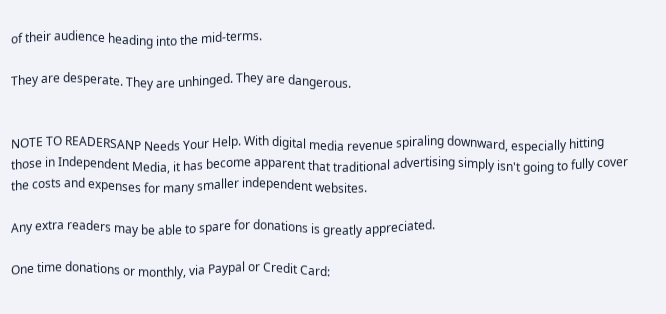of their audience heading into the mid-terms.

They are desperate. They are unhinged. They are dangerous.


NOTE TO READERSANP Needs Your Help. With digital media revenue spiraling downward, especially hitting those in Independent Media, it has become apparent that traditional advertising simply isn't going to fully cover the costs and expenses for many smaller independent websites.

Any extra readers may be able to spare for donations is greatly appreciated.

One time donations or monthly, via Paypal or Credit Card: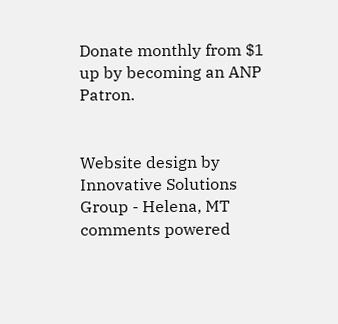Donate monthly from $1 up by becoming an ANP Patron.


Website design by Innovative Solutions Group - Helena, MT
comments powered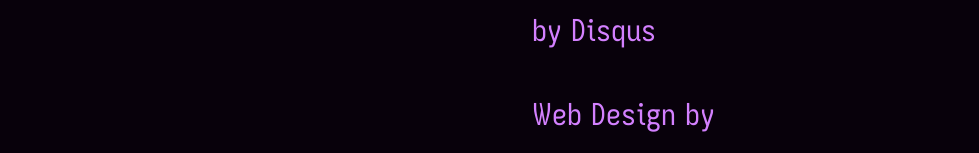by Disqus

Web Design by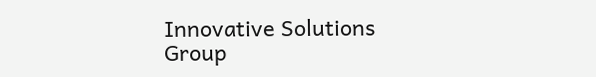Innovative Solutions Group